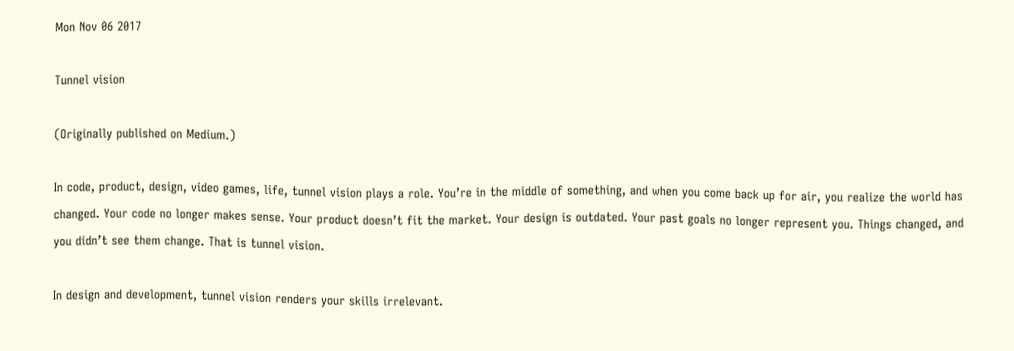Mon Nov 06 2017

Tunnel vision

(Originally published on Medium.)

In code, product, design, video games, life, tunnel vision plays a role. You’re in the middle of something, and when you come back up for air, you realize the world has changed. Your code no longer makes sense. Your product doesn’t fit the market. Your design is outdated. Your past goals no longer represent you. Things changed, and you didn’t see them change. That is tunnel vision.

In design and development, tunnel vision renders your skills irrelevant.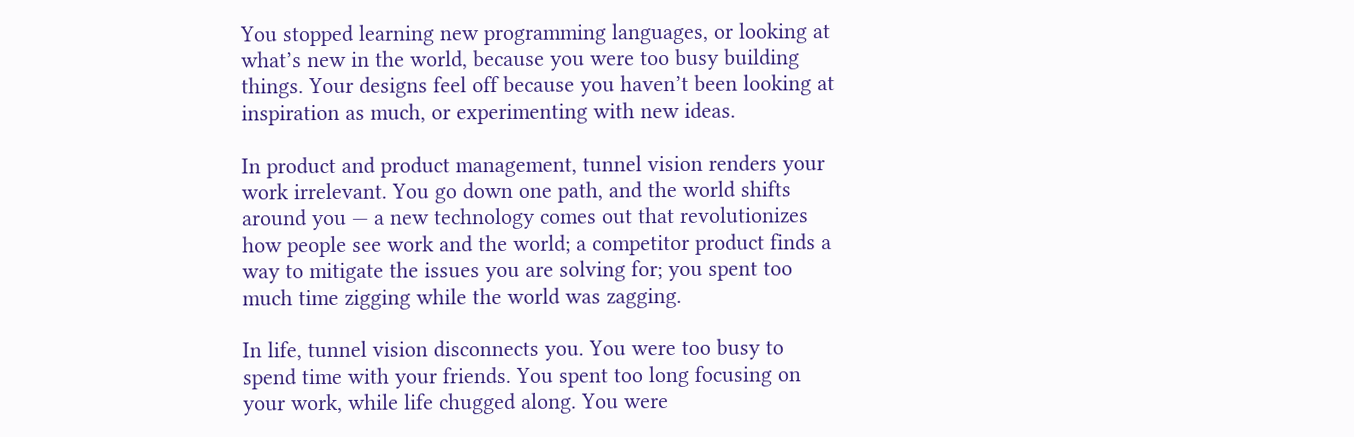You stopped learning new programming languages, or looking at what’s new in the world, because you were too busy building things. Your designs feel off because you haven’t been looking at inspiration as much, or experimenting with new ideas.

In product and product management, tunnel vision renders your work irrelevant. You go down one path, and the world shifts around you — a new technology comes out that revolutionizes how people see work and the world; a competitor product finds a way to mitigate the issues you are solving for; you spent too much time zigging while the world was zagging.

In life, tunnel vision disconnects you. You were too busy to spend time with your friends. You spent too long focusing on your work, while life chugged along. You were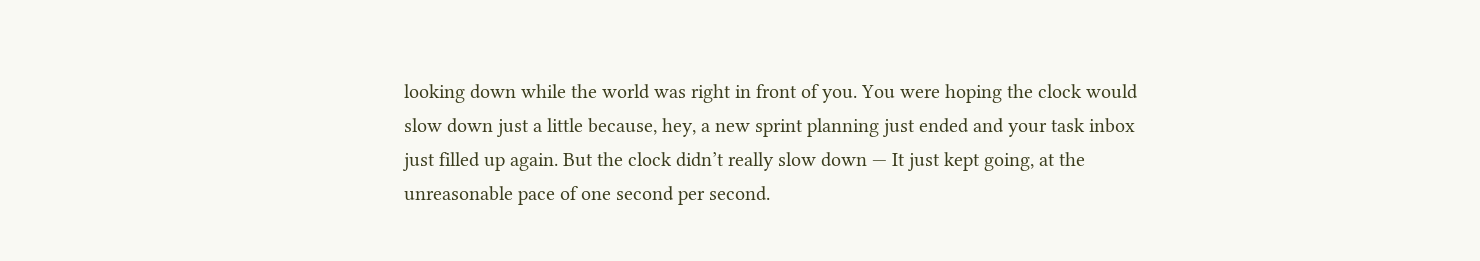looking down while the world was right in front of you. You were hoping the clock would slow down just a little because, hey, a new sprint planning just ended and your task inbox just filled up again. But the clock didn’t really slow down — It just kept going, at the unreasonable pace of one second per second.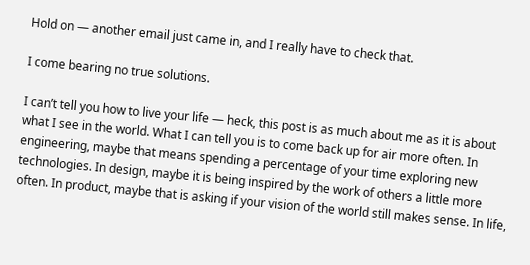Hold on — another email just came in, and I really have to check that.

I come bearing no true solutions.

I can’t tell you how to live your life — heck, this post is as much about me as it is about what I see in the world. What I can tell you is to come back up for air more often. In engineering, maybe that means spending a percentage of your time exploring new technologies. In design, maybe it is being inspired by the work of others a little more often. In product, maybe that is asking if your vision of the world still makes sense. In life,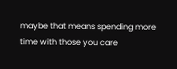maybe that means spending more time with those you care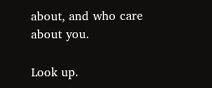about, and who care about you.

Look up.